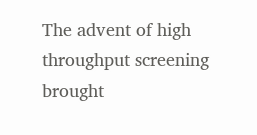The advent of high throughput screening brought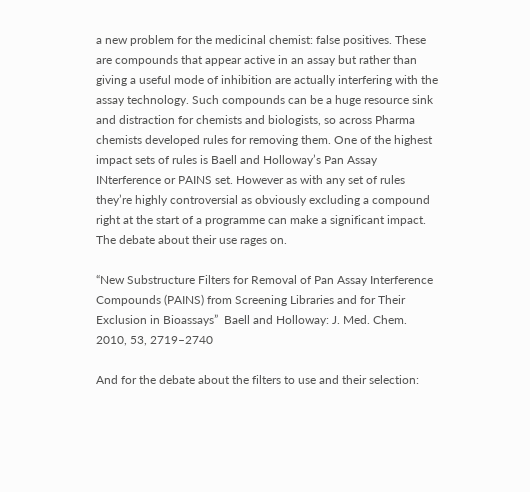a new problem for the medicinal chemist: false positives. These are compounds that appear active in an assay but rather than giving a useful mode of inhibition are actually interfering with the assay technology. Such compounds can be a huge resource sink and distraction for chemists and biologists, so across Pharma chemists developed rules for removing them. One of the highest impact sets of rules is Baell and Holloway’s Pan Assay INterference or PAINS set. However as with any set of rules they’re highly controversial as obviously excluding a compound right at the start of a programme can make a significant impact. The debate about their use rages on.

“New Substructure Filters for Removal of Pan Assay Interference Compounds (PAINS) from Screening Libraries and for Their Exclusion in Bioassays”  Baell and Holloway: J. Med. Chem. 2010, 53, 2719–2740

And for the debate about the filters to use and their selection: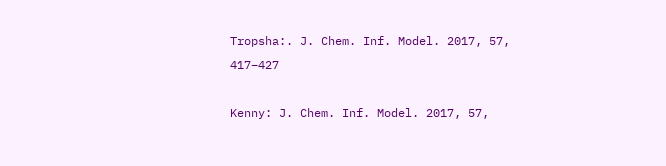Tropsha:. J. Chem. Inf. Model. 2017, 57, 417−427

Kenny: J. Chem. Inf. Model. 2017, 57,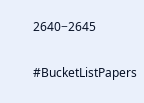2640−2645

#BucketListPapers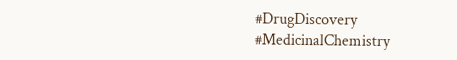#DrugDiscovery #MedicinalChemistry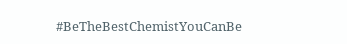#BeTheBestChemistYouCanBe